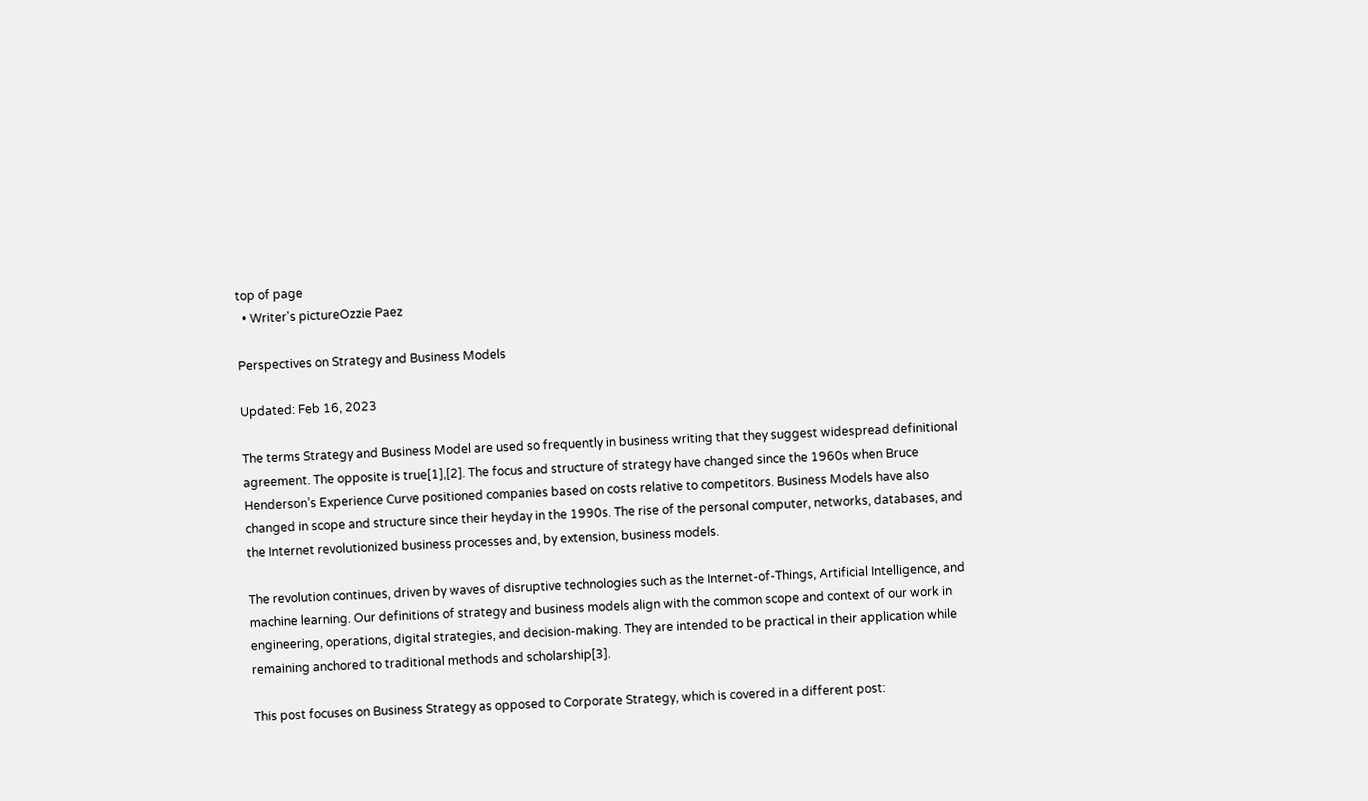top of page
  • Writer's pictureOzzie Paez

Perspectives on Strategy and Business Models

Updated: Feb 16, 2023

The terms Strategy and Business Model are used so frequently in business writing that they suggest widespread definitional agreement. The opposite is true[1],[2]. The focus and structure of strategy have changed since the 1960s when Bruce Henderson’s Experience Curve positioned companies based on costs relative to competitors. Business Models have also changed in scope and structure since their heyday in the 1990s. The rise of the personal computer, networks, databases, and the Internet revolutionized business processes and, by extension, business models.

The revolution continues, driven by waves of disruptive technologies such as the Internet-of-Things, Artificial Intelligence, and machine learning. Our definitions of strategy and business models align with the common scope and context of our work in engineering, operations, digital strategies, and decision-making. They are intended to be practical in their application while remaining anchored to traditional methods and scholarship[3].

This post focuses on Business Strategy as opposed to Corporate Strategy, which is covered in a different post: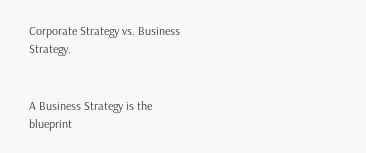Corporate Strategy vs. Business Strategy.


A Business Strategy is the blueprint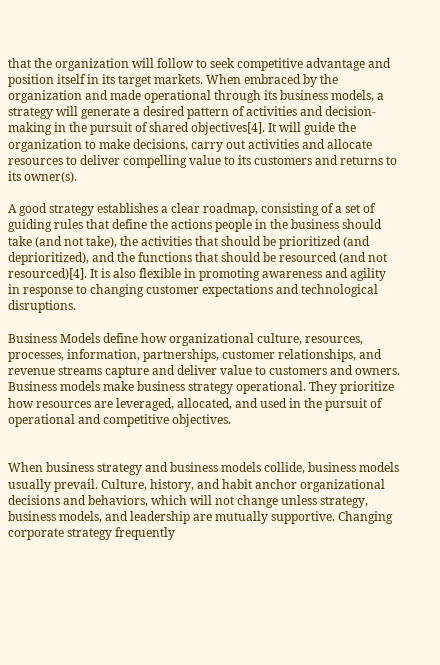that the organization will follow to seek competitive advantage and position itself in its target markets. When embraced by the organization and made operational through its business models, a strategy will generate a desired pattern of activities and decision-making in the pursuit of shared objectives[4]. It will guide the organization to make decisions, carry out activities and allocate resources to deliver compelling value to its customers and returns to its owner(s).

A good strategy establishes a clear roadmap, consisting of a set of guiding rules that define the actions people in the business should take (and not take), the activities that should be prioritized (and deprioritized), and the functions that should be resourced (and not resourced)[4]. It is also flexible in promoting awareness and agility in response to changing customer expectations and technological disruptions.

Business Models define how organizational culture, resources, processes, information, partnerships, customer relationships, and revenue streams capture and deliver value to customers and owners. Business models make business strategy operational. They prioritize how resources are leveraged, allocated, and used in the pursuit of operational and competitive objectives.


When business strategy and business models collide, business models usually prevail. Culture, history, and habit anchor organizational decisions and behaviors, which will not change unless strategy, business models, and leadership are mutually supportive. Changing corporate strategy frequently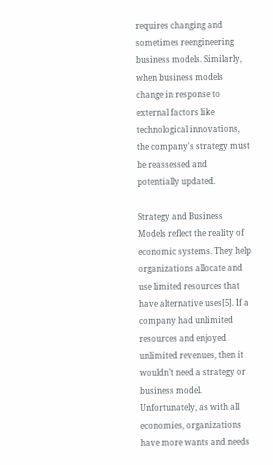requires changing and sometimes reengineering business models. Similarly, when business models change in response to external factors like technological innovations, the company's strategy must be reassessed and potentially updated.

Strategy and Business Models reflect the reality of economic systems. They help organizations allocate and use limited resources that have alternative uses[5]. If a company had unlimited resources and enjoyed unlimited revenues, then it wouldn’t need a strategy or business model. Unfortunately, as with all economies, organizations have more wants and needs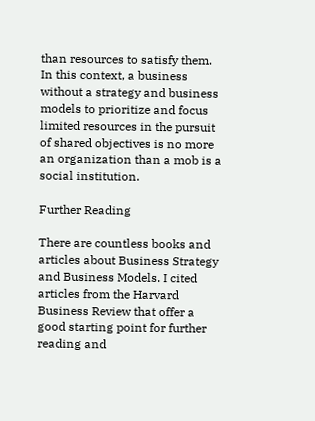than resources to satisfy them. In this context, a business without a strategy and business models to prioritize and focus limited resources in the pursuit of shared objectives is no more an organization than a mob is a social institution.

Further Reading

There are countless books and articles about Business Strategy and Business Models. I cited articles from the Harvard Business Review that offer a good starting point for further reading and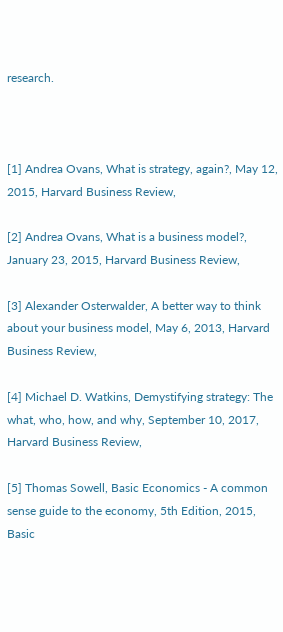research.



[1] Andrea Ovans, What is strategy, again?, May 12, 2015, Harvard Business Review,

[2] Andrea Ovans, What is a business model?, January 23, 2015, Harvard Business Review,

[3] Alexander Osterwalder, A better way to think about your business model, May 6, 2013, Harvard Business Review,

[4] Michael D. Watkins, Demystifying strategy: The what, who, how, and why, September 10, 2017, Harvard Business Review,

[5] Thomas Sowell, Basic Economics - A common sense guide to the economy, 5th Edition, 2015, Basic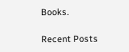Books.

Recent Posts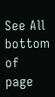See All
bottom of page